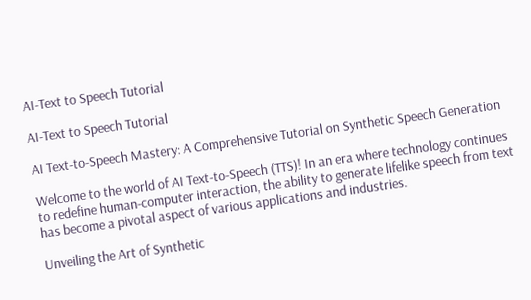AI-Text to Speech Tutorial

AI-Text to Speech Tutorial

AI Text-to-Speech Mastery: A Comprehensive Tutorial on Synthetic Speech Generation

Welcome to the world of AI Text-to-Speech (TTS)! In an era where technology continues to redefine human-computer interaction, the ability to generate lifelike speech from text has become a pivotal aspect of various applications and industries.

Unveiling the Art of Synthetic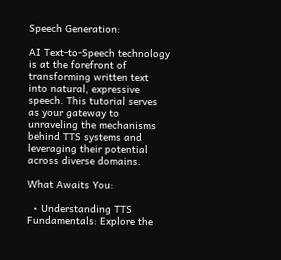Speech Generation:

AI Text-to-Speech technology is at the forefront of transforming written text into natural, expressive speech. This tutorial serves as your gateway to unraveling the mechanisms behind TTS systems and leveraging their potential across diverse domains.

What Awaits You:

  • Understanding TTS Fundamentals: Explore the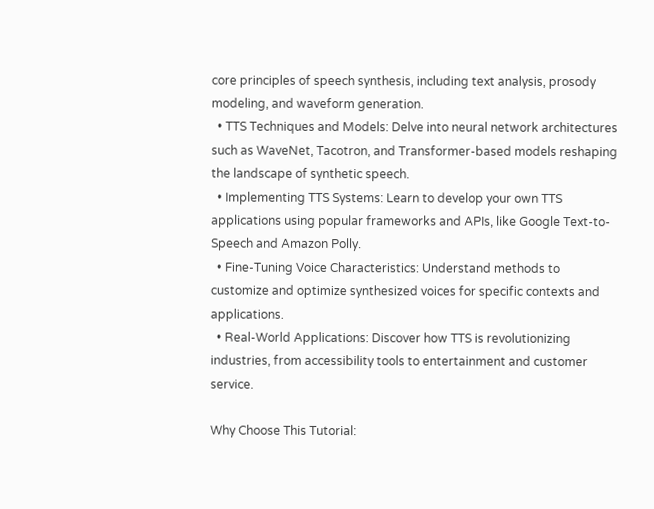core principles of speech synthesis, including text analysis, prosody modeling, and waveform generation.
  • TTS Techniques and Models: Delve into neural network architectures such as WaveNet, Tacotron, and Transformer-based models reshaping the landscape of synthetic speech.
  • Implementing TTS Systems: Learn to develop your own TTS applications using popular frameworks and APIs, like Google Text-to-Speech and Amazon Polly.
  • Fine-Tuning Voice Characteristics: Understand methods to customize and optimize synthesized voices for specific contexts and applications.
  • Real-World Applications: Discover how TTS is revolutionizing industries, from accessibility tools to entertainment and customer service.

Why Choose This Tutorial: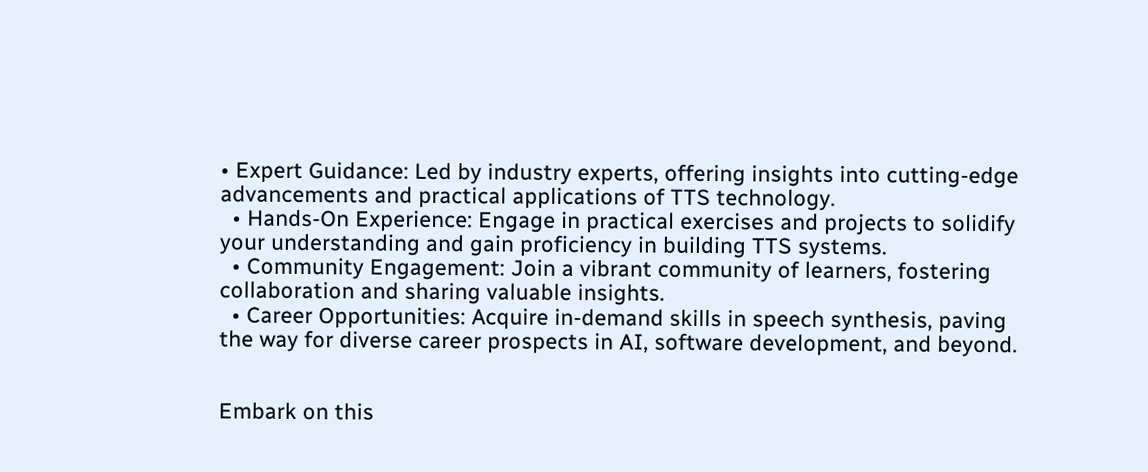• Expert Guidance: Led by industry experts, offering insights into cutting-edge advancements and practical applications of TTS technology.
  • Hands-On Experience: Engage in practical exercises and projects to solidify your understanding and gain proficiency in building TTS systems.
  • Community Engagement: Join a vibrant community of learners, fostering collaboration and sharing valuable insights.
  • Career Opportunities: Acquire in-demand skills in speech synthesis, paving the way for diverse career prospects in AI, software development, and beyond.


Embark on this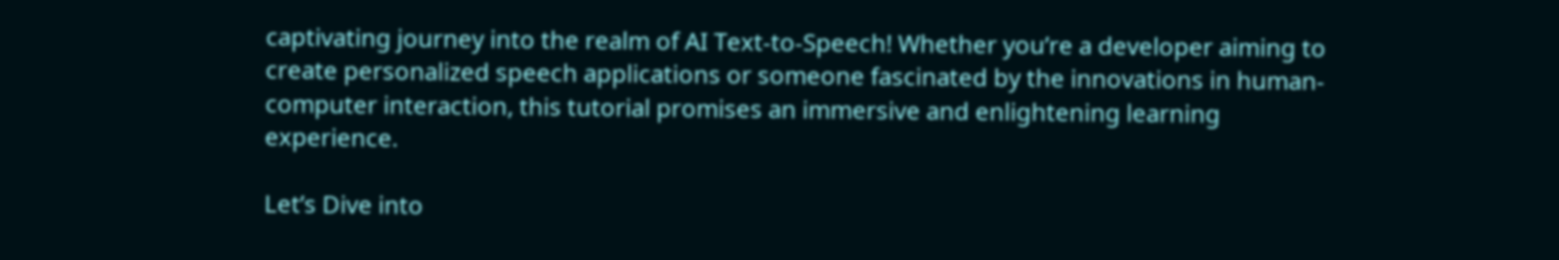captivating journey into the realm of AI Text-to-Speech! Whether you’re a developer aiming to create personalized speech applications or someone fascinated by the innovations in human-computer interaction, this tutorial promises an immersive and enlightening learning experience.

Let’s Dive into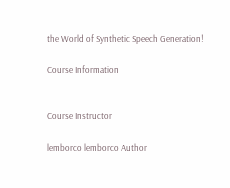the World of Synthetic Speech Generation!

Course Information


Course Instructor

lemborco lemborco Author